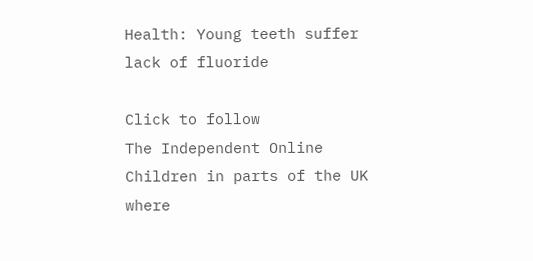Health: Young teeth suffer lack of fluoride

Click to follow
The Independent Online
Children in parts of the UK where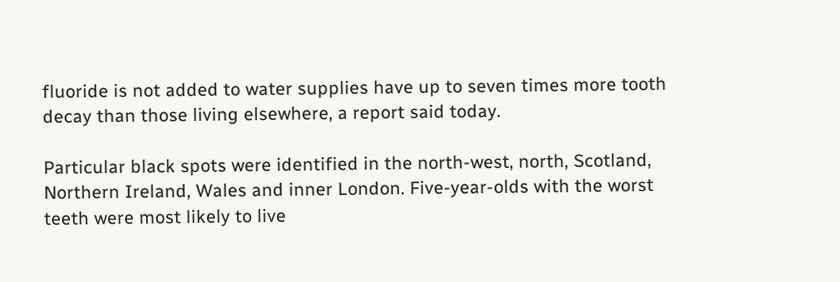fluoride is not added to water supplies have up to seven times more tooth decay than those living elsewhere, a report said today.

Particular black spots were identified in the north-west, north, Scotland, Northern Ireland, Wales and inner London. Five-year-olds with the worst teeth were most likely to live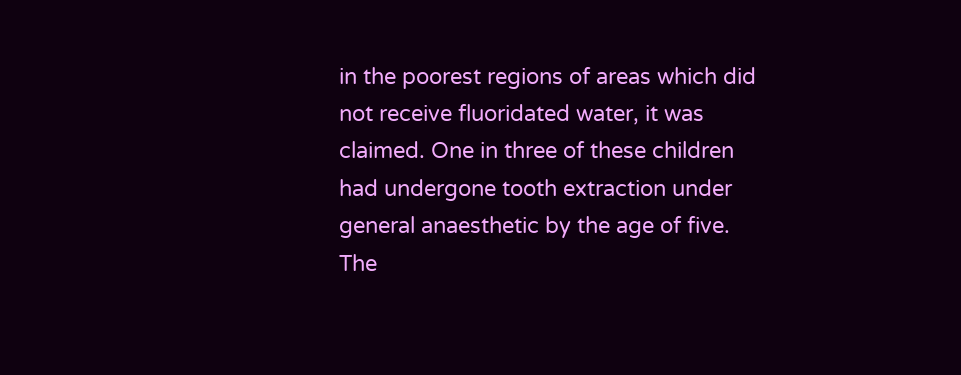in the poorest regions of areas which did not receive fluoridated water, it was claimed. One in three of these children had undergone tooth extraction under general anaesthetic by the age of five. The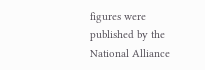figures were published by the National Alliance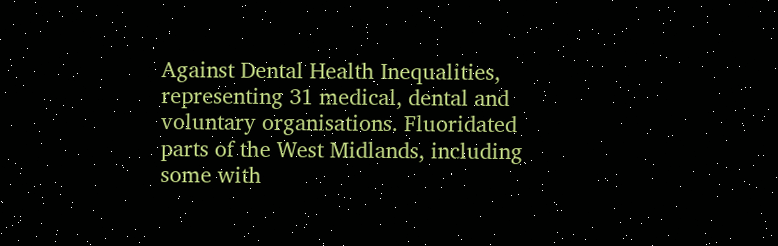Against Dental Health Inequalities, representing 31 medical, dental and voluntary organisations. Fluoridated parts of the West Midlands, including some with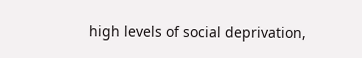high levels of social deprivation,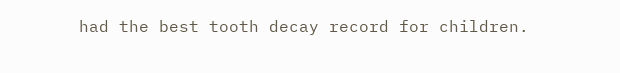had the best tooth decay record for children.